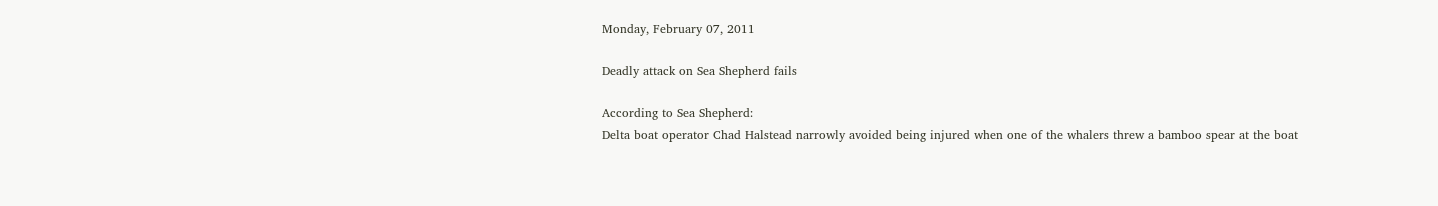Monday, February 07, 2011

Deadly attack on Sea Shepherd fails

According to Sea Shepherd:
Delta boat operator Chad Halstead narrowly avoided being injured when one of the whalers threw a bamboo spear at the boat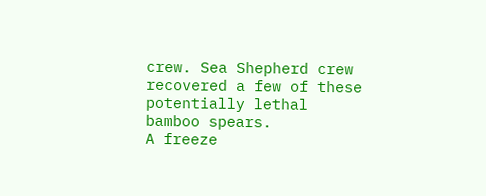crew. Sea Shepherd crew recovered a few of these potentially lethal bamboo spears.
A freeze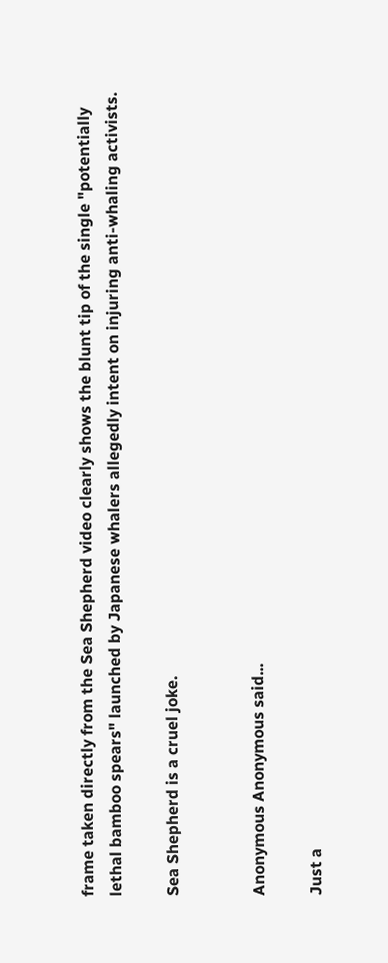frame taken directly from the Sea Shepherd video clearly shows the blunt tip of the single "potentially lethal bamboo spears" launched by Japanese whalers allegedly intent on injuring anti-whaling activists.

Sea Shepherd is a cruel joke.


Anonymous Anonymous said...

Just a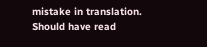mistake in translation. Should have read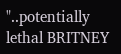"..potentially lethal BRITNEY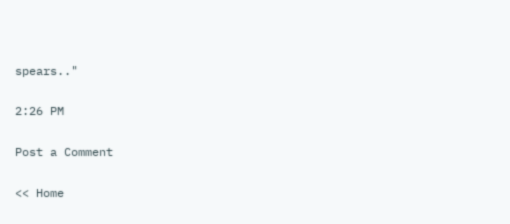spears.."

2:26 PM

Post a Comment

<< Home